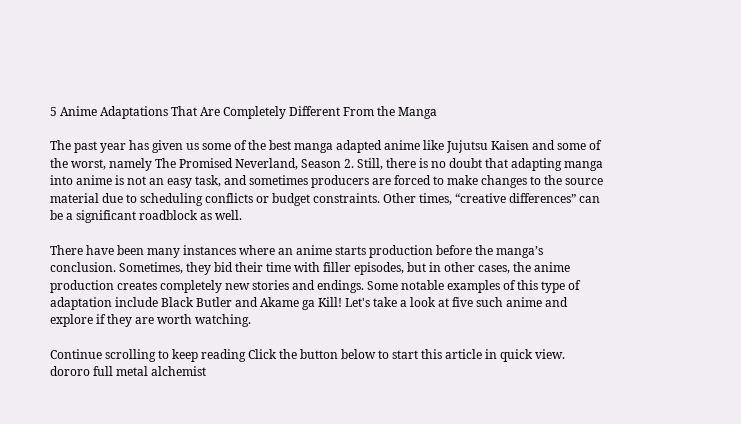5 Anime Adaptations That Are Completely Different From the Manga

The past year has given us some of the best manga adapted anime like Jujutsu Kaisen and some of the worst, namely The Promised Neverland, Season 2. Still, there is no doubt that adapting manga into anime is not an easy task, and sometimes producers are forced to make changes to the source material due to scheduling conflicts or budget constraints. Other times, “creative differences” can be a significant roadblock as well.

There have been many instances where an anime starts production before the manga’s conclusion. Sometimes, they bid their time with filler episodes, but in other cases, the anime production creates completely new stories and endings. Some notable examples of this type of adaptation include Black Butler and Akame ga Kill! Let's take a look at five such anime and explore if they are worth watching.

Continue scrolling to keep reading Click the button below to start this article in quick view.
dororo full metal alchemist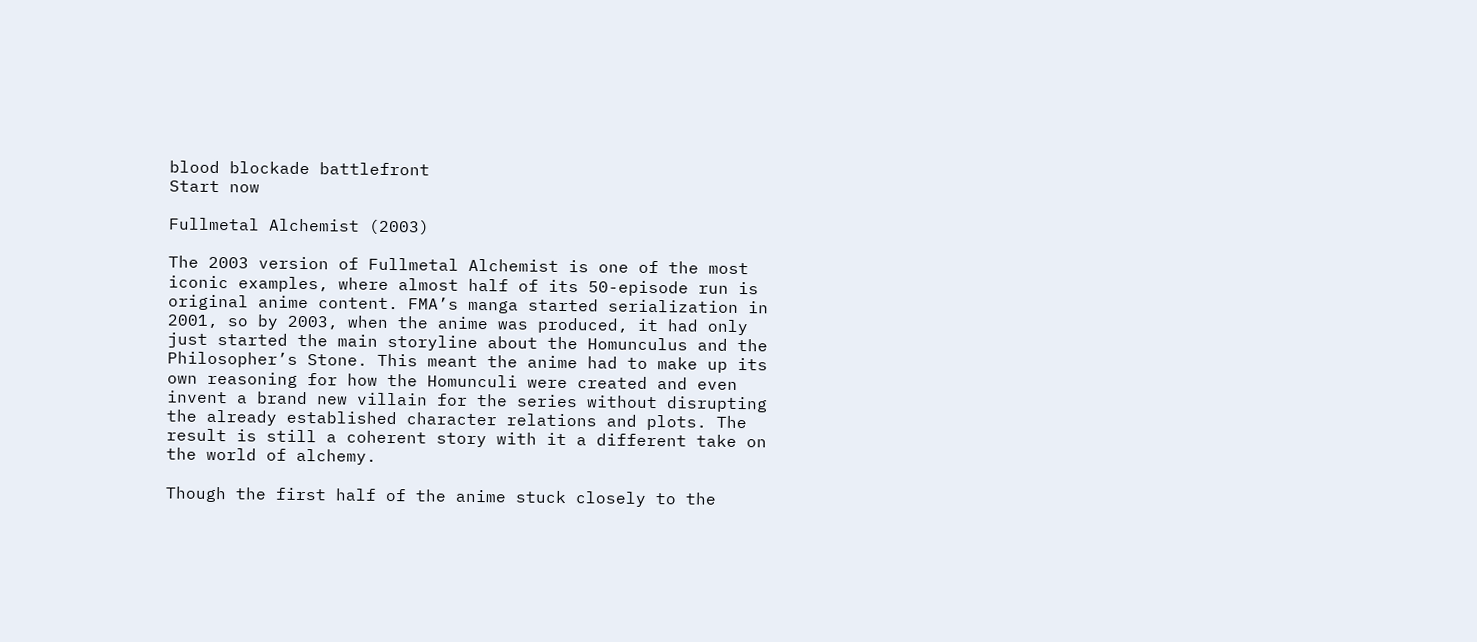blood blockade battlefront
Start now

Fullmetal Alchemist (2003)

The 2003 version of Fullmetal Alchemist is one of the most iconic examples, where almost half of its 50-episode run is original anime content. FMA’s manga started serialization in 2001, so by 2003, when the anime was produced, it had only just started the main storyline about the Homunculus and the Philosopher’s Stone. This meant the anime had to make up its own reasoning for how the Homunculi were created and even invent a brand new villain for the series without disrupting the already established character relations and plots. The result is still a coherent story with it a different take on the world of alchemy.

Though the first half of the anime stuck closely to the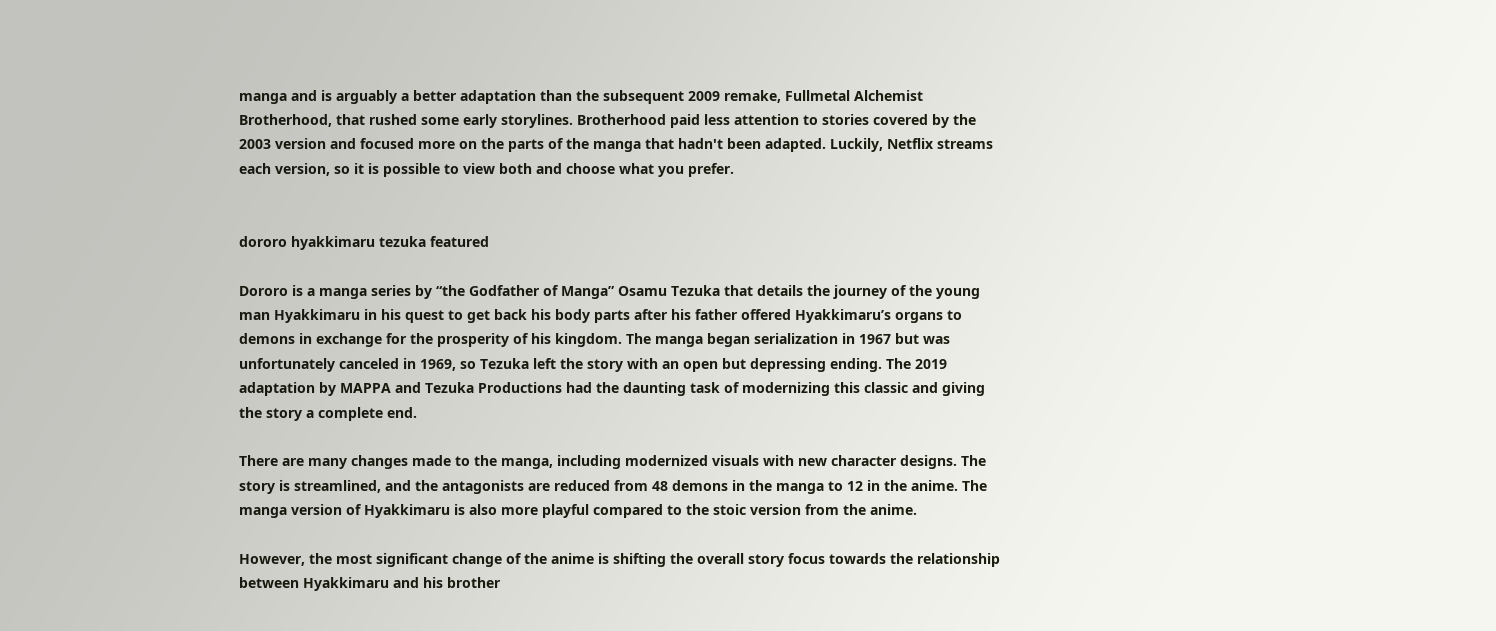manga and is arguably a better adaptation than the subsequent 2009 remake, Fullmetal Alchemist Brotherhood, that rushed some early storylines. Brotherhood paid less attention to stories covered by the 2003 version and focused more on the parts of the manga that hadn't been adapted. Luckily, Netflix streams each version, so it is possible to view both and choose what you prefer.


dororo hyakkimaru tezuka featured

Dororo is a manga series by “the Godfather of Manga” Osamu Tezuka that details the journey of the young man Hyakkimaru in his quest to get back his body parts after his father offered Hyakkimaru’s organs to demons in exchange for the prosperity of his kingdom. The manga began serialization in 1967 but was unfortunately canceled in 1969, so Tezuka left the story with an open but depressing ending. The 2019 adaptation by MAPPA and Tezuka Productions had the daunting task of modernizing this classic and giving the story a complete end.

There are many changes made to the manga, including modernized visuals with new character designs. The story is streamlined, and the antagonists are reduced from 48 demons in the manga to 12 in the anime. The manga version of Hyakkimaru is also more playful compared to the stoic version from the anime.

However, the most significant change of the anime is shifting the overall story focus towards the relationship between Hyakkimaru and his brother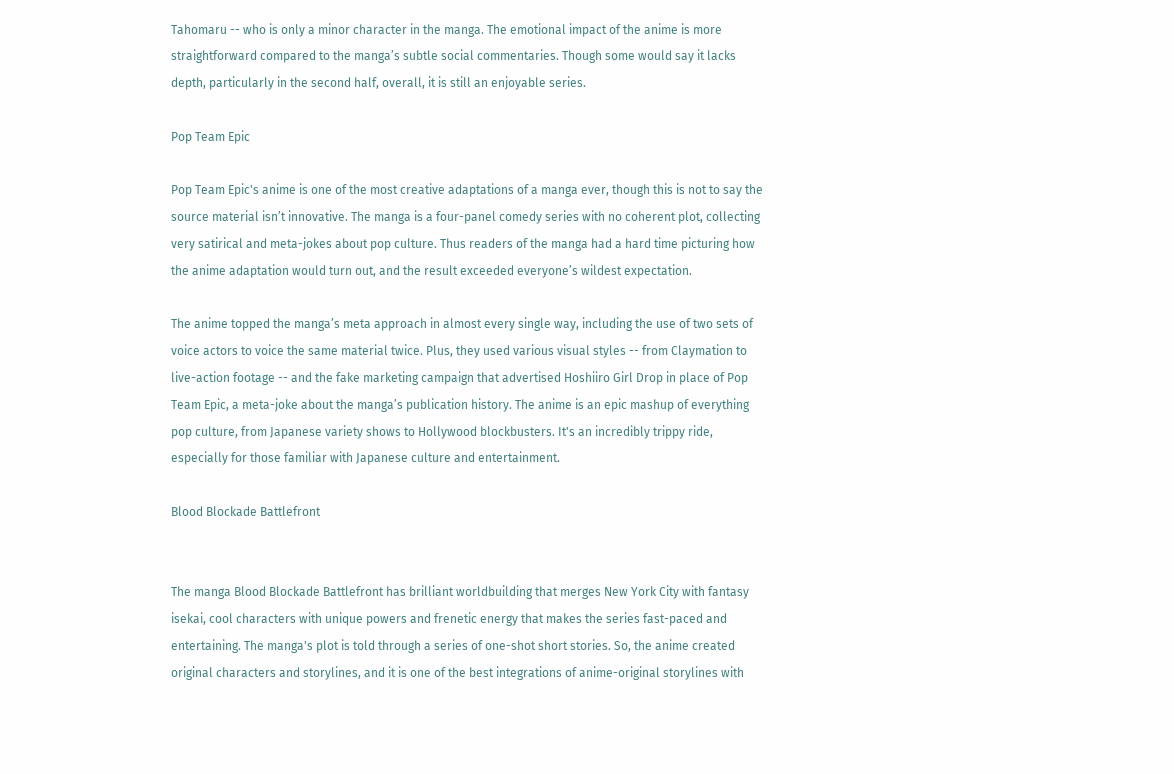Tahomaru -- who is only a minor character in the manga. The emotional impact of the anime is more straightforward compared to the manga’s subtle social commentaries. Though some would say it lacks depth, particularly in the second half, overall, it is still an enjoyable series.

Pop Team Epic

Pop Team Epic's anime is one of the most creative adaptations of a manga ever, though this is not to say the source material isn’t innovative. The manga is a four-panel comedy series with no coherent plot, collecting very satirical and meta-jokes about pop culture. Thus readers of the manga had a hard time picturing how the anime adaptation would turn out, and the result exceeded everyone’s wildest expectation.

The anime topped the manga’s meta approach in almost every single way, including the use of two sets of voice actors to voice the same material twice. Plus, they used various visual styles -- from Claymation to live-action footage -- and the fake marketing campaign that advertised Hoshiiro Girl Drop in place of Pop Team Epic, a meta-joke about the manga’s publication history. The anime is an epic mashup of everything pop culture, from Japanese variety shows to Hollywood blockbusters. It's an incredibly trippy ride, especially for those familiar with Japanese culture and entertainment.

Blood Blockade Battlefront


The manga Blood Blockade Battlefront has brilliant worldbuilding that merges New York City with fantasy isekai, cool characters with unique powers and frenetic energy that makes the series fast-paced and entertaining. The manga's plot is told through a series of one-shot short stories. So, the anime created original characters and storylines, and it is one of the best integrations of anime-original storylines with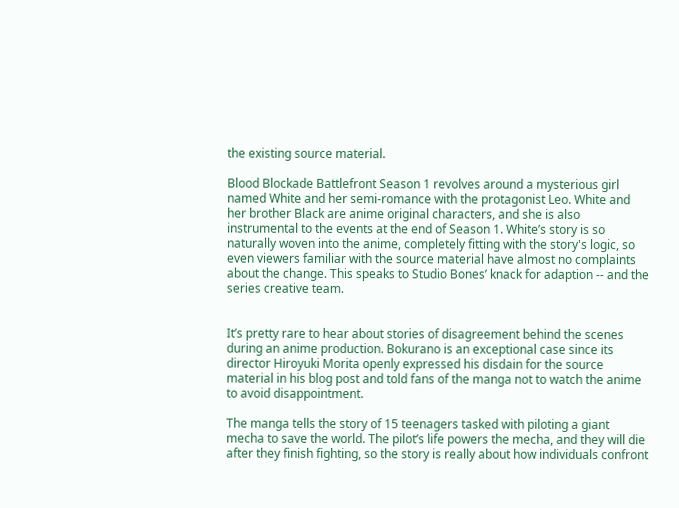the existing source material.

Blood Blockade Battlefront Season 1 revolves around a mysterious girl named White and her semi-romance with the protagonist Leo. White and her brother Black are anime original characters, and she is also instrumental to the events at the end of Season 1. White’s story is so naturally woven into the anime, completely fitting with the story's logic, so even viewers familiar with the source material have almost no complaints about the change. This speaks to Studio Bones’ knack for adaption -- and the series creative team.


It’s pretty rare to hear about stories of disagreement behind the scenes during an anime production. Bokurano is an exceptional case since its director Hiroyuki Morita openly expressed his disdain for the source material in his blog post and told fans of the manga not to watch the anime to avoid disappointment.

The manga tells the story of 15 teenagers tasked with piloting a giant mecha to save the world. The pilot’s life powers the mecha, and they will die after they finish fighting, so the story is really about how individuals confront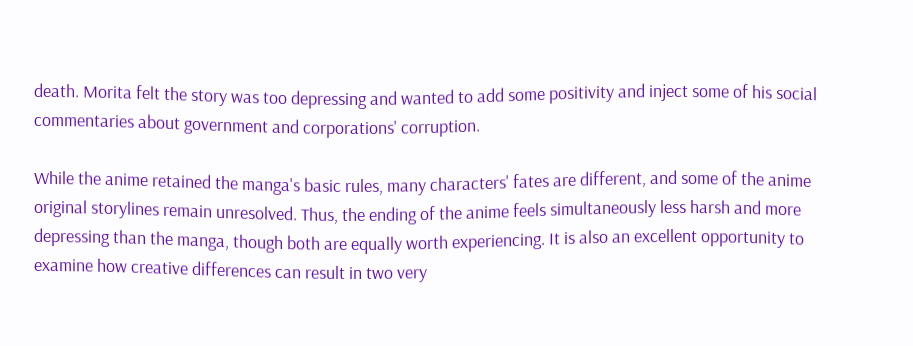death. Morita felt the story was too depressing and wanted to add some positivity and inject some of his social commentaries about government and corporations' corruption.

While the anime retained the manga's basic rules, many characters' fates are different, and some of the anime original storylines remain unresolved. Thus, the ending of the anime feels simultaneously less harsh and more depressing than the manga, though both are equally worth experiencing. It is also an excellent opportunity to examine how creative differences can result in two very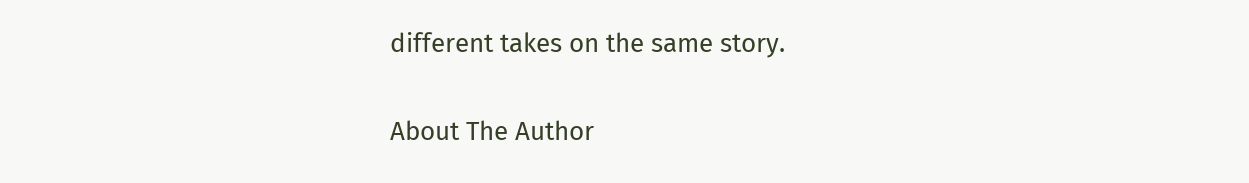different takes on the same story.

About The Author